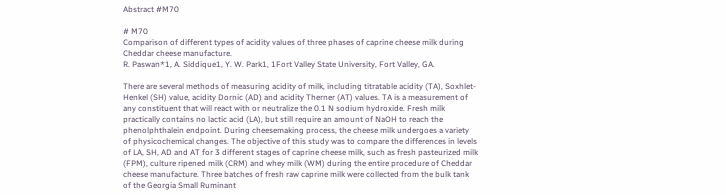Abstract #M70

# M70
Comparison of different types of acidity values of three phases of caprine cheese milk during Cheddar cheese manufacture.
R. Paswan*1, A. Siddique1, Y. W. Park1, 1Fort Valley State University, Fort Valley, GA.

There are several methods of measuring acidity of milk, including titratable acidity (TA), Soxhlet-Henkel (SH) value, acidity Dornic (AD) and acidity Therner (AT) values. TA is a measurement of any constituent that will react with or neutralize the 0.1 N sodium hydroxide. Fresh milk practically contains no lactic acid (LA), but still require an amount of NaOH to reach the phenolphthalein endpoint. During cheesemaking process, the cheese milk undergoes a variety of physicochemical changes. The objective of this study was to compare the differences in levels of LA, SH, AD and AT for 3 different stages of caprine cheese milk, such as fresh pasteurized milk (FPM), culture ripened milk (CRM) and whey milk (WM) during the entire procedure of Cheddar cheese manufacture. Three batches of fresh raw caprine milk were collected from the bulk tank of the Georgia Small Ruminant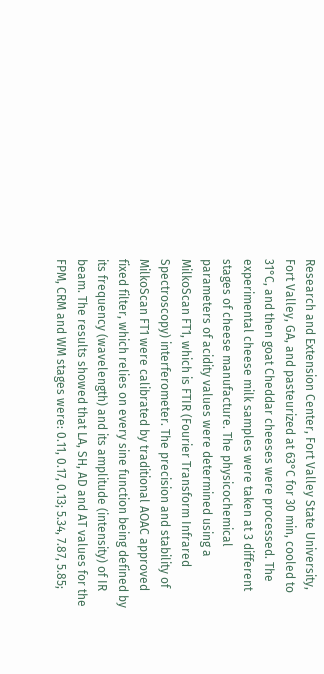Research and Extension Center, Fort Valley State University, Fort Valley, GA, and pasteurized at 63°C for 30 min, cooled to 31°C, and then goat Cheddar cheeses were processed. The experimental cheese milk samples were taken at 3 different stages of cheese manufacture. The physicochemical parameters of acidity values were determined using a MilkoScan FT1, which is FTIR (Fourier Transform Infrared Spectroscopy) interferometer. The precision and stability of MilkoScan FT1 were calibrated by traditional AOAC approved fixed filter, which relies on every sine function being defined by its frequency (wavelength) and its amplitude (intensity) of IR beam. The results showed that LA, SH, AD and AT values for the FPM, CRM and WM stages were: 0.11, 0.17, 0.13; 5.34, 7.87, 5.85;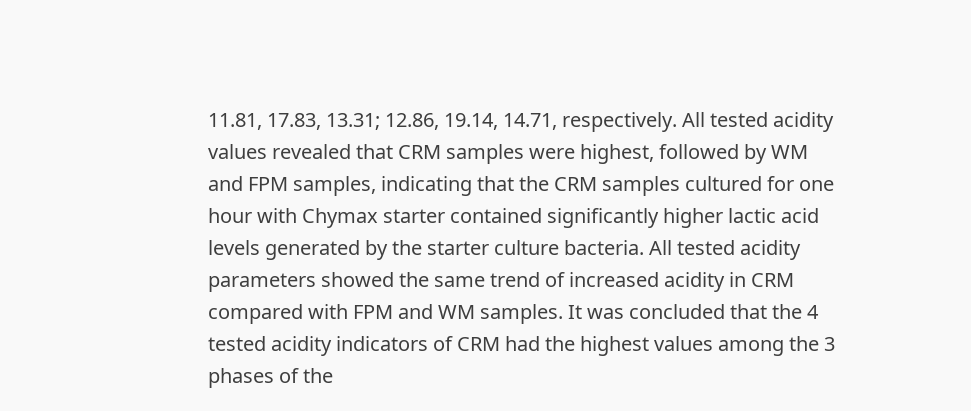11.81, 17.83, 13.31; 12.86, 19.14, 14.71, respectively. All tested acidity values revealed that CRM samples were highest, followed by WM and FPM samples, indicating that the CRM samples cultured for one hour with Chymax starter contained significantly higher lactic acid levels generated by the starter culture bacteria. All tested acidity parameters showed the same trend of increased acidity in CRM compared with FPM and WM samples. It was concluded that the 4 tested acidity indicators of CRM had the highest values among the 3 phases of the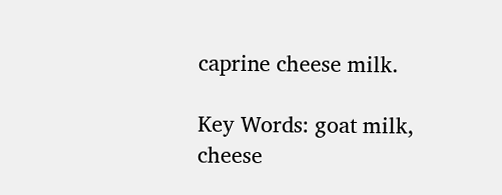caprine cheese milk.

Key Words: goat milk, cheese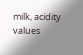milk, acidity values